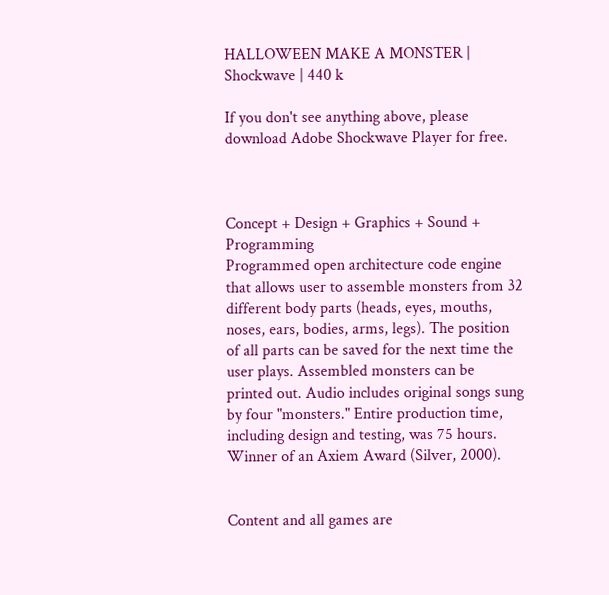HALLOWEEN MAKE A MONSTER | Shockwave | 440 k

If you don't see anything above, please download Adobe Shockwave Player for free.



Concept + Design + Graphics + Sound + Programming
Programmed open architecture code engine that allows user to assemble monsters from 32 different body parts (heads, eyes, mouths, noses, ears, bodies, arms, legs). The position of all parts can be saved for the next time the user plays. Assembled monsters can be printed out. Audio includes original songs sung by four "monsters." Entire production time, including design and testing, was 75 hours. Winner of an Axiem Award (Silver, 2000).


Content and all games are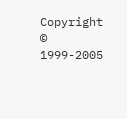Copyright © 1999-2005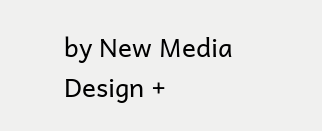by New Media Design +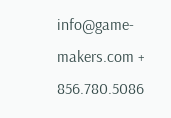info@game-makers.com + 856.780.5086